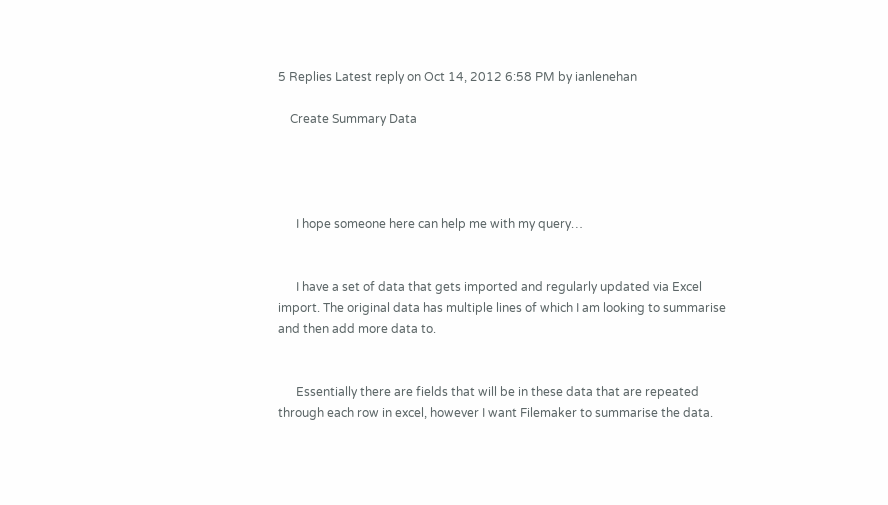5 Replies Latest reply on Oct 14, 2012 6:58 PM by ianlenehan

    Create Summary Data




      I hope someone here can help me with my query…


      I have a set of data that gets imported and regularly updated via Excel import. The original data has multiple lines of which I am looking to summarise and then add more data to.


      Essentially there are fields that will be in these data that are repeated through each row in excel, however I want Filemaker to summarise the data.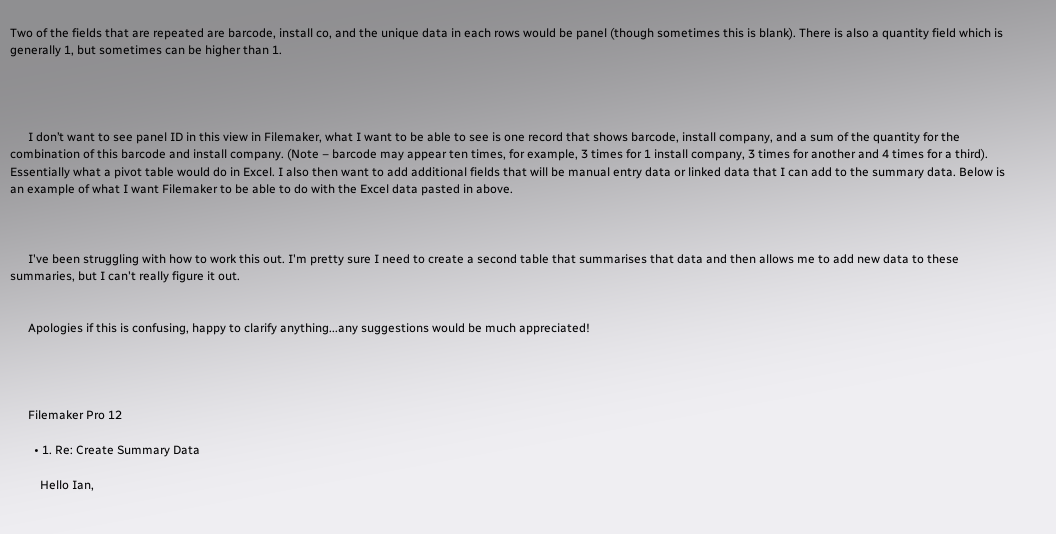Two of the fields that are repeated are barcode, install co, and the unique data in each rows would be panel (though sometimes this is blank). There is also a quantity field which is generally 1, but sometimes can be higher than 1.




      I don’t want to see panel ID in this view in Filemaker, what I want to be able to see is one record that shows barcode, install company, and a sum of the quantity for the combination of this barcode and install company. (Note – barcode may appear ten times, for example, 3 times for 1 install company, 3 times for another and 4 times for a third). Essentially what a pivot table would do in Excel. I also then want to add additional fields that will be manual entry data or linked data that I can add to the summary data. Below is an example of what I want Filemaker to be able to do with the Excel data pasted in above.



      I've been struggling with how to work this out. I'm pretty sure I need to create a second table that summarises that data and then allows me to add new data to these summaries, but I can't really figure it out.


      Apologies if this is confusing, happy to clarify anything...any suggestions would be much appreciated!




      Filemaker Pro 12

        • 1. Re: Create Summary Data

          Hello Ian,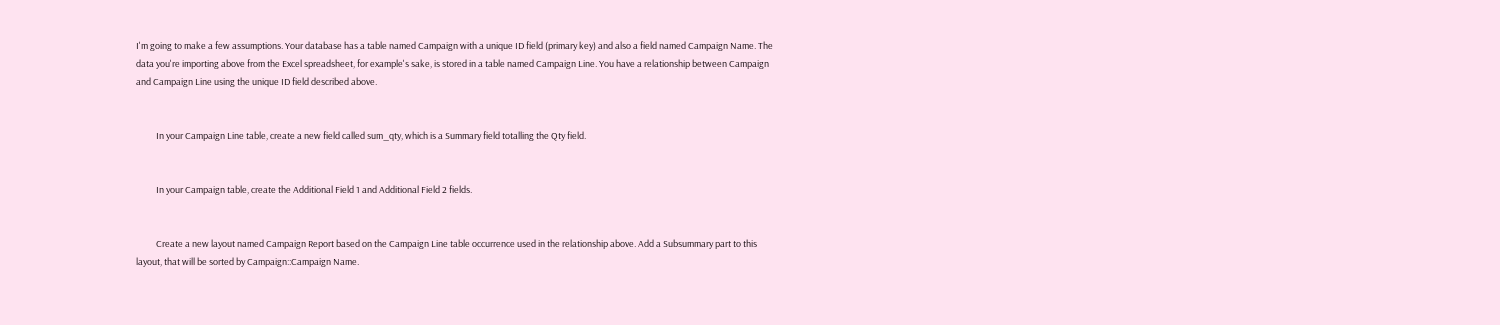I'm going to make a few assumptions. Your database has a table named Campaign with a unique ID field (primary key) and also a field named Campaign Name. The data you're importing above from the Excel spreadsheet, for example's sake, is stored in a table named Campaign Line. You have a relationship between Campaign and Campaign Line using the unique ID field described above.


          In your Campaign Line table, create a new field called sum_qty, which is a Summary field totalling the Qty field.


          In your Campaign table, create the Additional Field 1 and Additional Field 2 fields.


          Create a new layout named Campaign Report based on the Campaign Line table occurrence used in the relationship above. Add a Subsummary part to this layout, that will be sorted by Campaign::Campaign Name.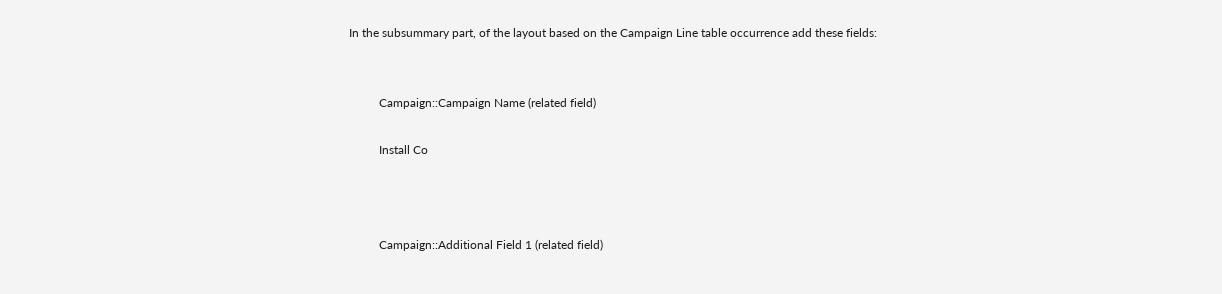In the subsummary part, of the layout based on the Campaign Line table occurrence add these fields:


          Campaign::Campaign Name (related field)

          Install Co



          Campaign::Additional Field 1 (related field)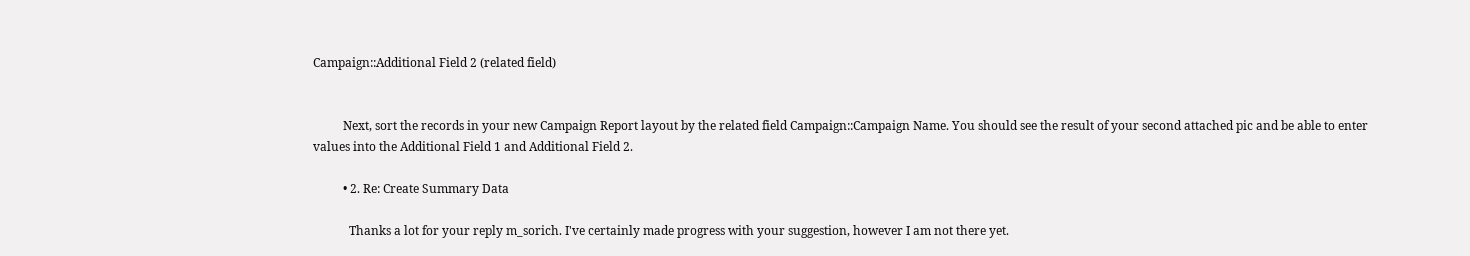Campaign::Additional Field 2 (related field)


          Next, sort the records in your new Campaign Report layout by the related field Campaign::Campaign Name. You should see the result of your second attached pic and be able to enter values into the Additional Field 1 and Additional Field 2.

          • 2. Re: Create Summary Data

            Thanks a lot for your reply m_sorich. I've certainly made progress with your suggestion, however I am not there yet.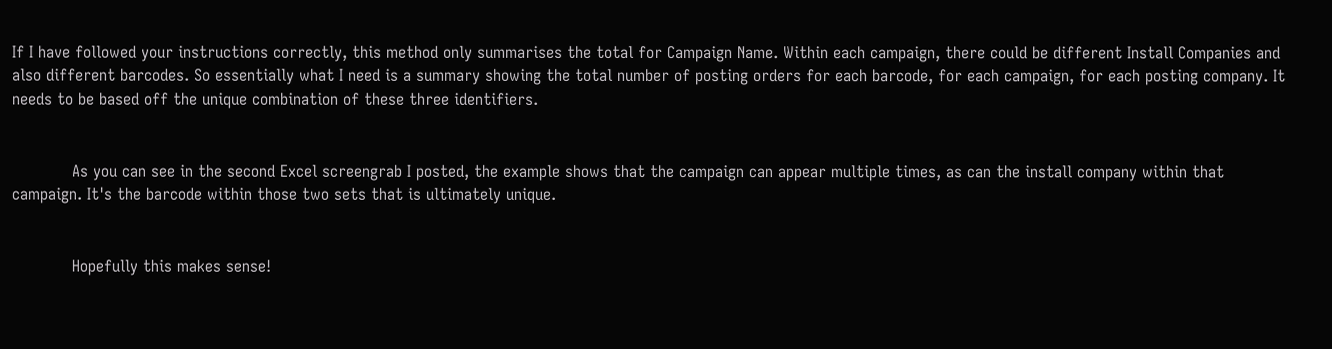If I have followed your instructions correctly, this method only summarises the total for Campaign Name. Within each campaign, there could be different Install Companies and also different barcodes. So essentially what I need is a summary showing the total number of posting orders for each barcode, for each campaign, for each posting company. It needs to be based off the unique combination of these three identifiers.


            As you can see in the second Excel screengrab I posted, the example shows that the campaign can appear multiple times, as can the install company within that campaign. It's the barcode within those two sets that is ultimately unique.


            Hopefully this makes sense!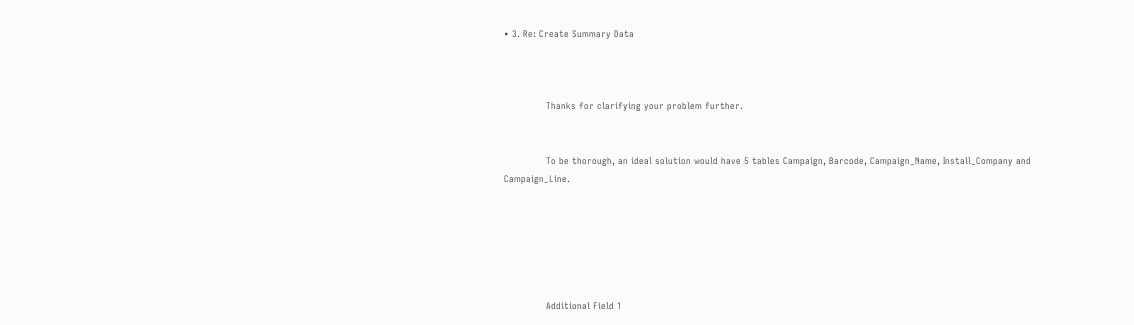• 3. Re: Create Summary Data



              Thanks for clarifying your problem further.


              To be thorough, an ideal solution would have 5 tables Campaign, Barcode, Campaign_Name, Install_Company and Campaign_Line.






              Additional Field 1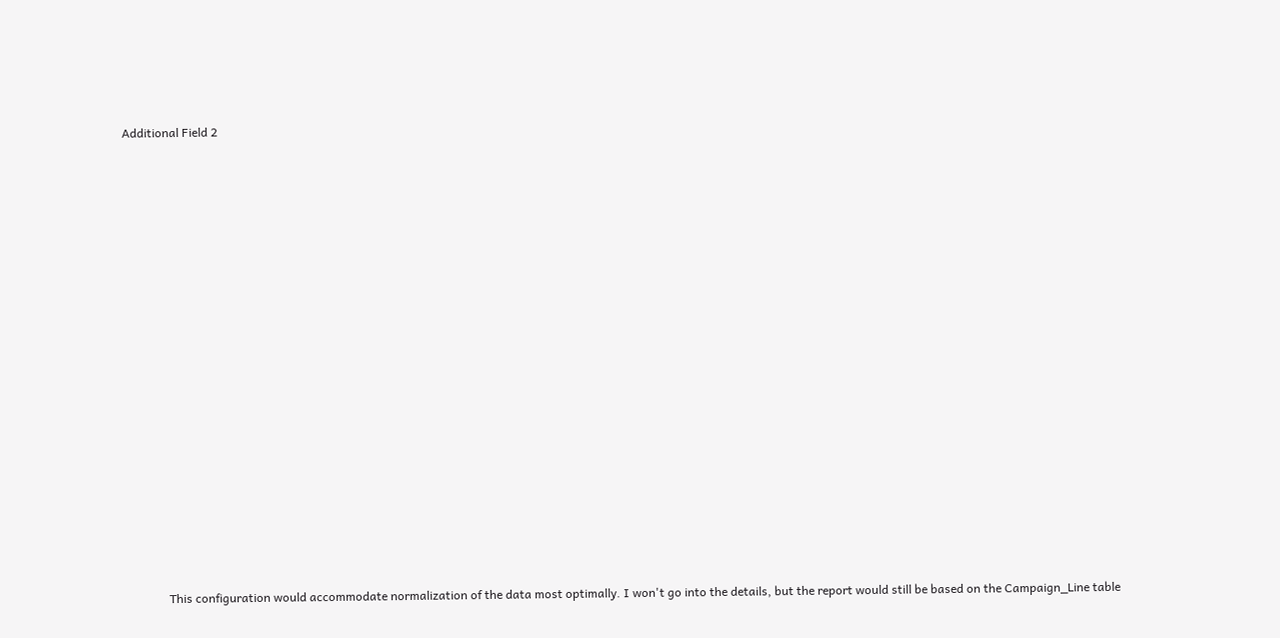Additional Field 2




















              This configuration would accommodate normalization of the data most optimally. I won't go into the details, but the report would still be based on the Campaign_Line table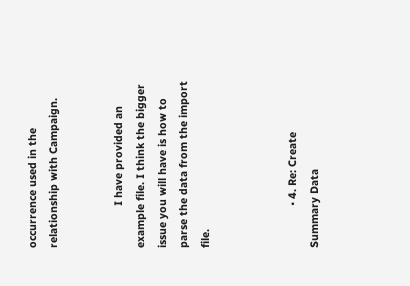occurrence used in the relationship with Campaign.


              I have provided an example file. I think the bigger issue you will have is how to parse the data from the import file.



              • 4. Re: Create Summary Data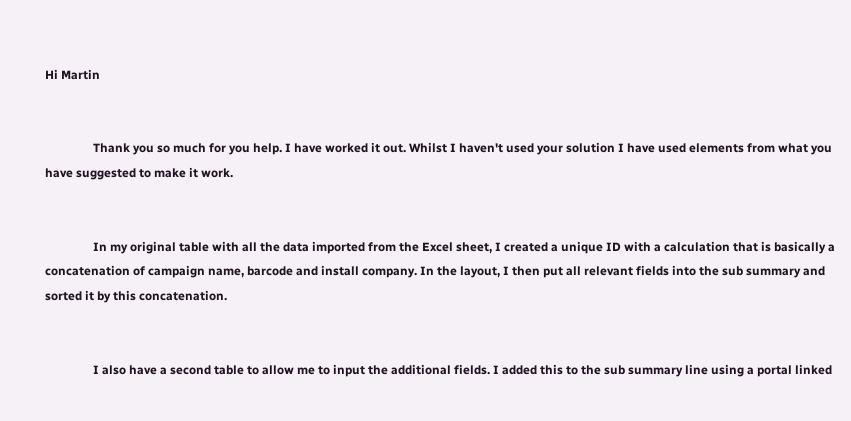Hi Martin


                Thank you so much for you help. I have worked it out. Whilst I haven't used your solution I have used elements from what you have suggested to make it work.


                In my original table with all the data imported from the Excel sheet, I created a unique ID with a calculation that is basically a concatenation of campaign name, barcode and install company. In the layout, I then put all relevant fields into the sub summary and sorted it by this concatenation.


                I also have a second table to allow me to input the additional fields. I added this to the sub summary line using a portal linked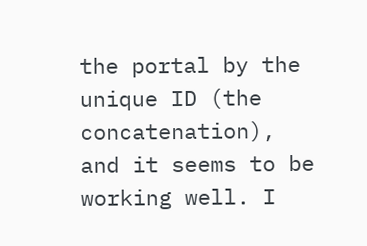the portal by the unique ID (the concatenation), and it seems to be working well. I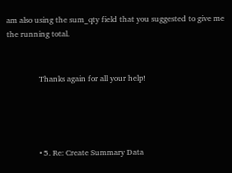am also using the sum_qty field that you suggested to give me the running total.


                Thanks again for all your help!




                • 5. Re: Create Summary Data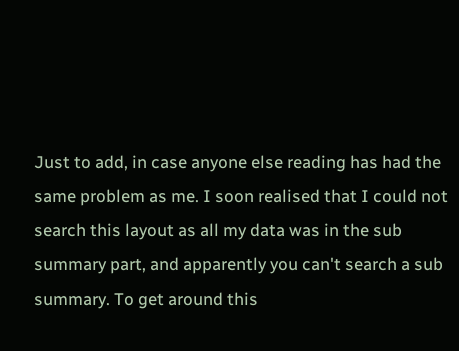Just to add, in case anyone else reading has had the same problem as me. I soon realised that I could not search this layout as all my data was in the sub summary part, and apparently you can't search a sub summary. To get around this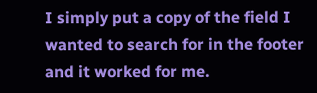I simply put a copy of the field I wanted to search for in the footer and it worked for me.